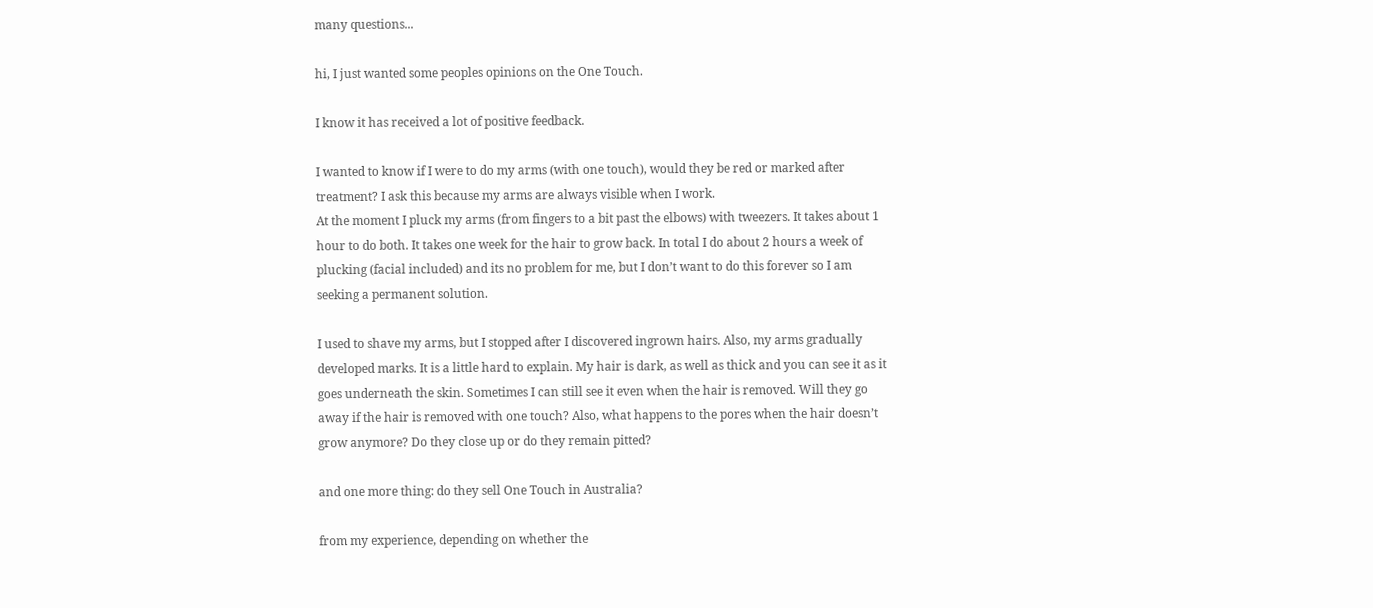many questions...

hi, I just wanted some peoples opinions on the One Touch.

I know it has received a lot of positive feedback.

I wanted to know if I were to do my arms (with one touch), would they be red or marked after treatment? I ask this because my arms are always visible when I work.
At the moment I pluck my arms (from fingers to a bit past the elbows) with tweezers. It takes about 1 hour to do both. It takes one week for the hair to grow back. In total I do about 2 hours a week of plucking (facial included) and its no problem for me, but I don’t want to do this forever so I am seeking a permanent solution.

I used to shave my arms, but I stopped after I discovered ingrown hairs. Also, my arms gradually developed marks. It is a little hard to explain. My hair is dark, as well as thick and you can see it as it goes underneath the skin. Sometimes I can still see it even when the hair is removed. Will they go away if the hair is removed with one touch? Also, what happens to the pores when the hair doesn’t grow anymore? Do they close up or do they remain pitted?

and one more thing: do they sell One Touch in Australia?

from my experience, depending on whether the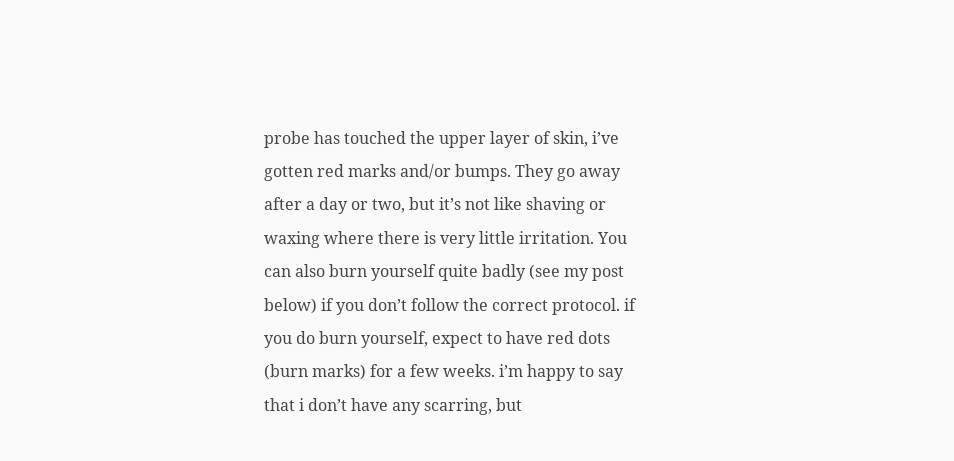probe has touched the upper layer of skin, i’ve gotten red marks and/or bumps. They go away after a day or two, but it’s not like shaving or waxing where there is very little irritation. You can also burn yourself quite badly (see my post below) if you don’t follow the correct protocol. if you do burn yourself, expect to have red dots (burn marks) for a few weeks. i’m happy to say that i don’t have any scarring, but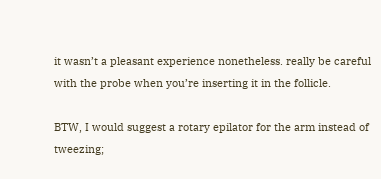it wasn’t a pleasant experience nonetheless. really be careful with the probe when you’re inserting it in the follicle.

BTW, I would suggest a rotary epilator for the arm instead of tweezing;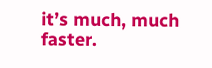it’s much, much faster.